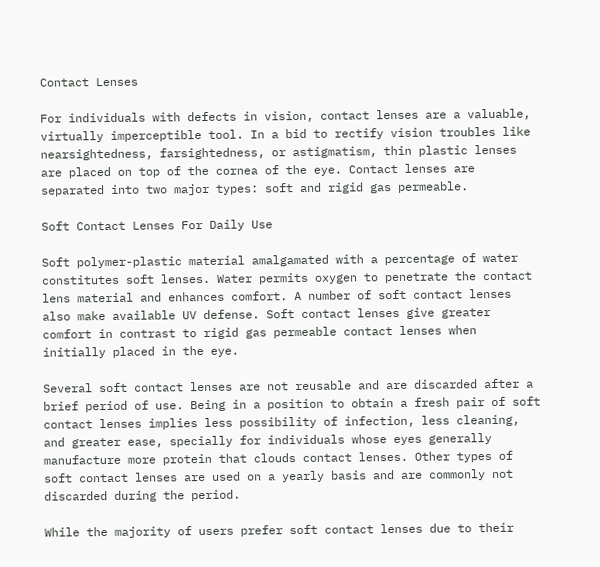Contact Lenses

For individuals with defects in vision, contact lenses are a valuable, virtually imperceptible tool. In a bid to rectify vision troubles like nearsightedness, farsightedness, or astigmatism, thin plastic lenses are placed on top of the cornea of the eye. Contact lenses are separated into two major types: soft and rigid gas permeable.

Soft Contact Lenses For Daily Use

Soft polymer-plastic material amalgamated with a percentage of water constitutes soft lenses. Water permits oxygen to penetrate the contact lens material and enhances comfort. A number of soft contact lenses also make available UV defense. Soft contact lenses give greater comfort in contrast to rigid gas permeable contact lenses when initially placed in the eye.

Several soft contact lenses are not reusable and are discarded after a brief period of use. Being in a position to obtain a fresh pair of soft contact lenses implies less possibility of infection, less cleaning, and greater ease, specially for individuals whose eyes generally manufacture more protein that clouds contact lenses. Other types of soft contact lenses are used on a yearly basis and are commonly not discarded during the period.

While the majority of users prefer soft contact lenses due to their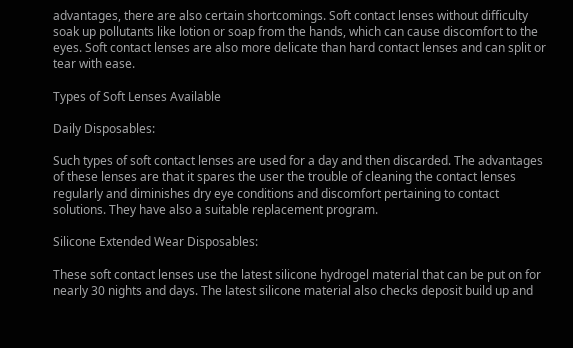advantages, there are also certain shortcomings. Soft contact lenses without difficulty soak up pollutants like lotion or soap from the hands, which can cause discomfort to the eyes. Soft contact lenses are also more delicate than hard contact lenses and can split or tear with ease.

Types of Soft Lenses Available

Daily Disposables:

Such types of soft contact lenses are used for a day and then discarded. The advantages of these lenses are that it spares the user the trouble of cleaning the contact lenses regularly and diminishes dry eye conditions and discomfort pertaining to contact solutions. They have also a suitable replacement program.

Silicone Extended Wear Disposables:

These soft contact lenses use the latest silicone hydrogel material that can be put on for nearly 30 nights and days. The latest silicone material also checks deposit build up and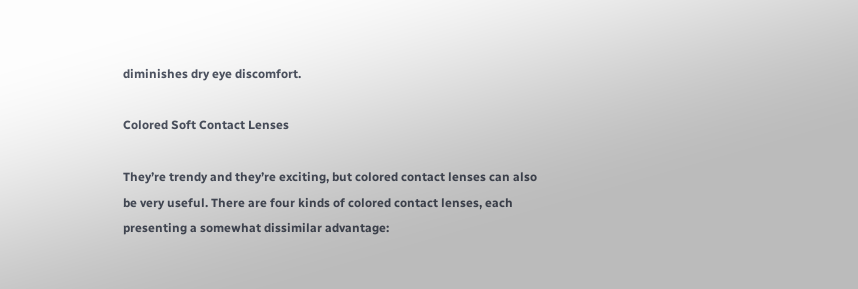diminishes dry eye discomfort.

Colored Soft Contact Lenses

They’re trendy and they’re exciting, but colored contact lenses can also be very useful. There are four kinds of colored contact lenses, each presenting a somewhat dissimilar advantage: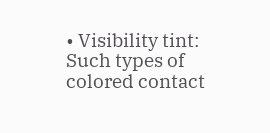• Visibility tint: Such types of colored contact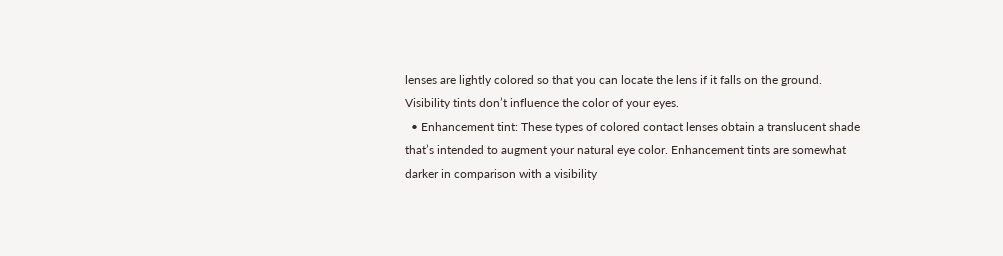lenses are lightly colored so that you can locate the lens if it falls on the ground. Visibility tints don’t influence the color of your eyes.
  • Enhancement tint: These types of colored contact lenses obtain a translucent shade that’s intended to augment your natural eye color. Enhancement tints are somewhat darker in comparison with a visibility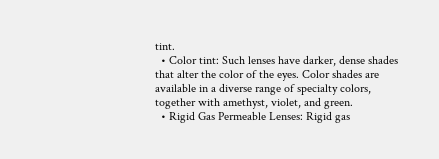tint.
  • Color tint: Such lenses have darker, dense shades that alter the color of the eyes. Color shades are available in a diverse range of specialty colors, together with amethyst, violet, and green.
  • Rigid Gas Permeable Lenses: Rigid gas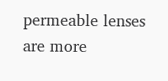permeable lenses are more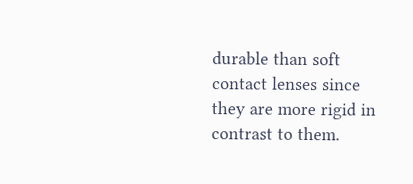durable than soft contact lenses since they are more rigid in contrast to them.